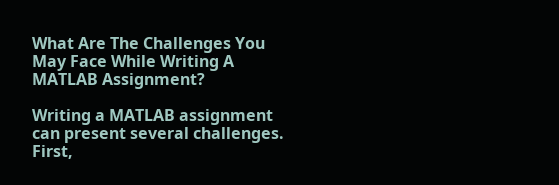What Are The Challenges You May Face While Writing A MATLAB Assignment?

Writing a MATLAB assignment can present several challenges. First,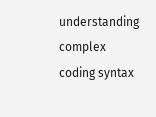understanding complex coding syntax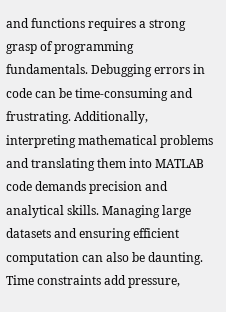and functions requires a strong grasp of programming fundamentals. Debugging errors in code can be time-consuming and frustrating. Additionally, interpreting mathematical problems and translating them into MATLAB code demands precision and analytical skills. Managing large datasets and ensuring efficient computation can also be daunting. Time constraints add pressure,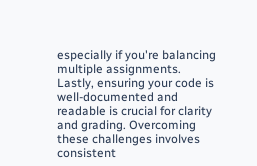especially if you're balancing multiple assignments. Lastly, ensuring your code is well-documented and readable is crucial for clarity and grading. Overcoming these challenges involves consistent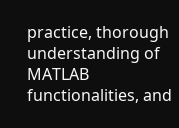practice, thorough understanding of MATLAB functionalities, and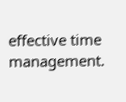effective time management.